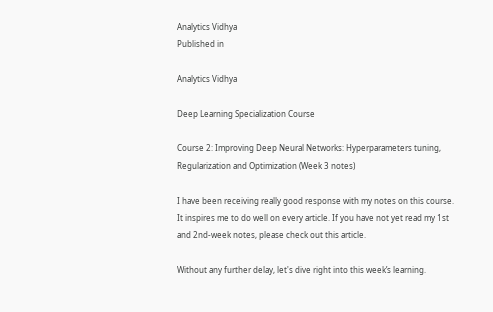Analytics Vidhya
Published in

Analytics Vidhya

Deep Learning Specialization Course

Course 2: Improving Deep Neural Networks: Hyperparameters tuning, Regularization and Optimization (Week 3 notes)

I have been receiving really good response with my notes on this course. It inspires me to do well on every article. If you have not yet read my 1st and 2nd-week notes, please check out this article.

Without any further delay, let's dive right into this week’s learning.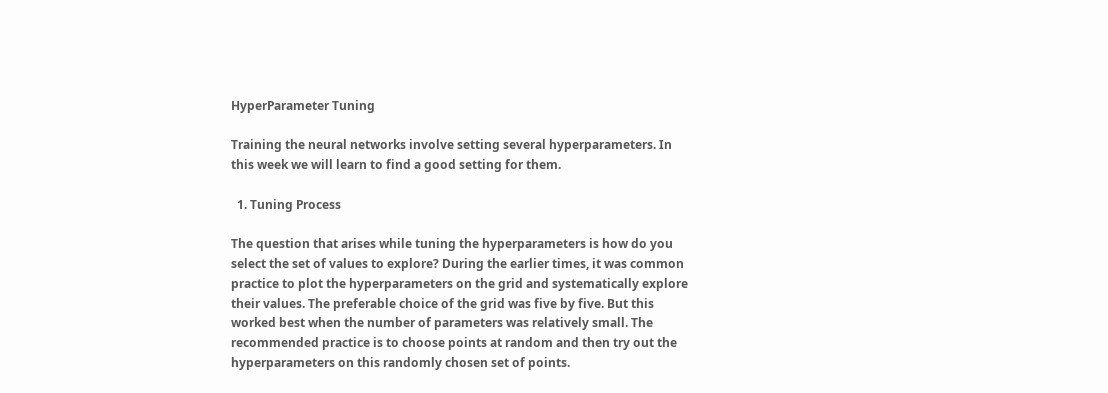HyperParameter Tuning

Training the neural networks involve setting several hyperparameters. In this week we will learn to find a good setting for them.

  1. Tuning Process

The question that arises while tuning the hyperparameters is how do you select the set of values to explore? During the earlier times, it was common practice to plot the hyperparameters on the grid and systematically explore their values. The preferable choice of the grid was five by five. But this worked best when the number of parameters was relatively small. The recommended practice is to choose points at random and then try out the hyperparameters on this randomly chosen set of points.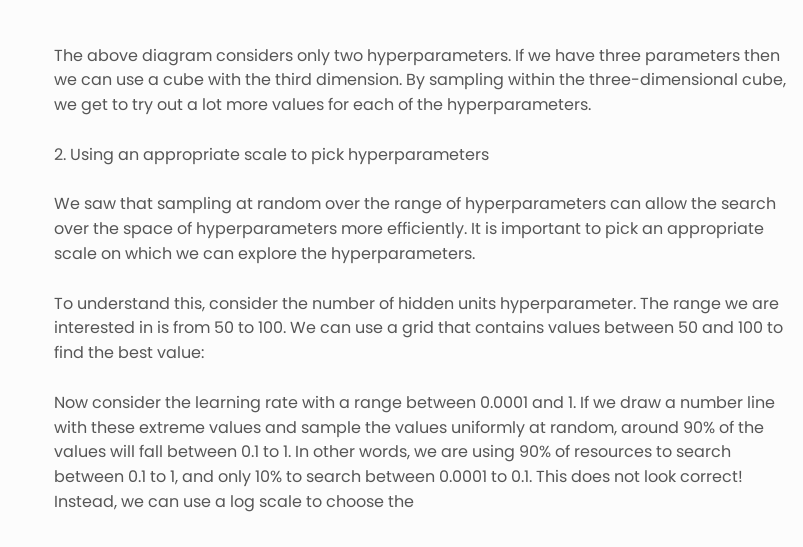The above diagram considers only two hyperparameters. If we have three parameters then we can use a cube with the third dimension. By sampling within the three-dimensional cube, we get to try out a lot more values for each of the hyperparameters.

2. Using an appropriate scale to pick hyperparameters

We saw that sampling at random over the range of hyperparameters can allow the search over the space of hyperparameters more efficiently. It is important to pick an appropriate scale on which we can explore the hyperparameters.

To understand this, consider the number of hidden units hyperparameter. The range we are interested in is from 50 to 100. We can use a grid that contains values between 50 and 100 to find the best value:

Now consider the learning rate with a range between 0.0001 and 1. If we draw a number line with these extreme values and sample the values uniformly at random, around 90% of the values will fall between 0.1 to 1. In other words, we are using 90% of resources to search between 0.1 to 1, and only 10% to search between 0.0001 to 0.1. This does not look correct! Instead, we can use a log scale to choose the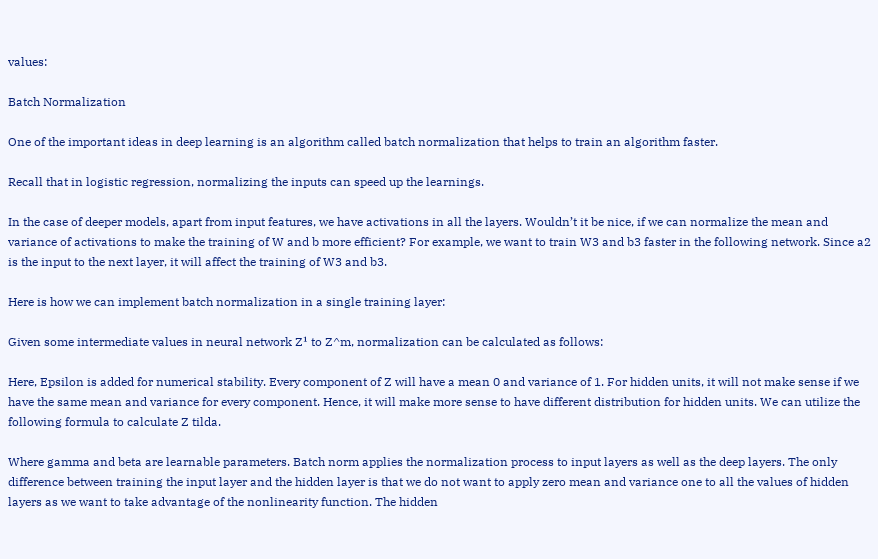values:

Batch Normalization

One of the important ideas in deep learning is an algorithm called batch normalization that helps to train an algorithm faster.

Recall that in logistic regression, normalizing the inputs can speed up the learnings.

In the case of deeper models, apart from input features, we have activations in all the layers. Wouldn’t it be nice, if we can normalize the mean and variance of activations to make the training of W and b more efficient? For example, we want to train W3 and b3 faster in the following network. Since a2 is the input to the next layer, it will affect the training of W3 and b3.

Here is how we can implement batch normalization in a single training layer:

Given some intermediate values in neural network Z¹ to Z^m, normalization can be calculated as follows:

Here, Epsilon is added for numerical stability. Every component of Z will have a mean 0 and variance of 1. For hidden units, it will not make sense if we have the same mean and variance for every component. Hence, it will make more sense to have different distribution for hidden units. We can utilize the following formula to calculate Z tilda.

Where gamma and beta are learnable parameters. Batch norm applies the normalization process to input layers as well as the deep layers. The only difference between training the input layer and the hidden layer is that we do not want to apply zero mean and variance one to all the values of hidden layers as we want to take advantage of the nonlinearity function. The hidden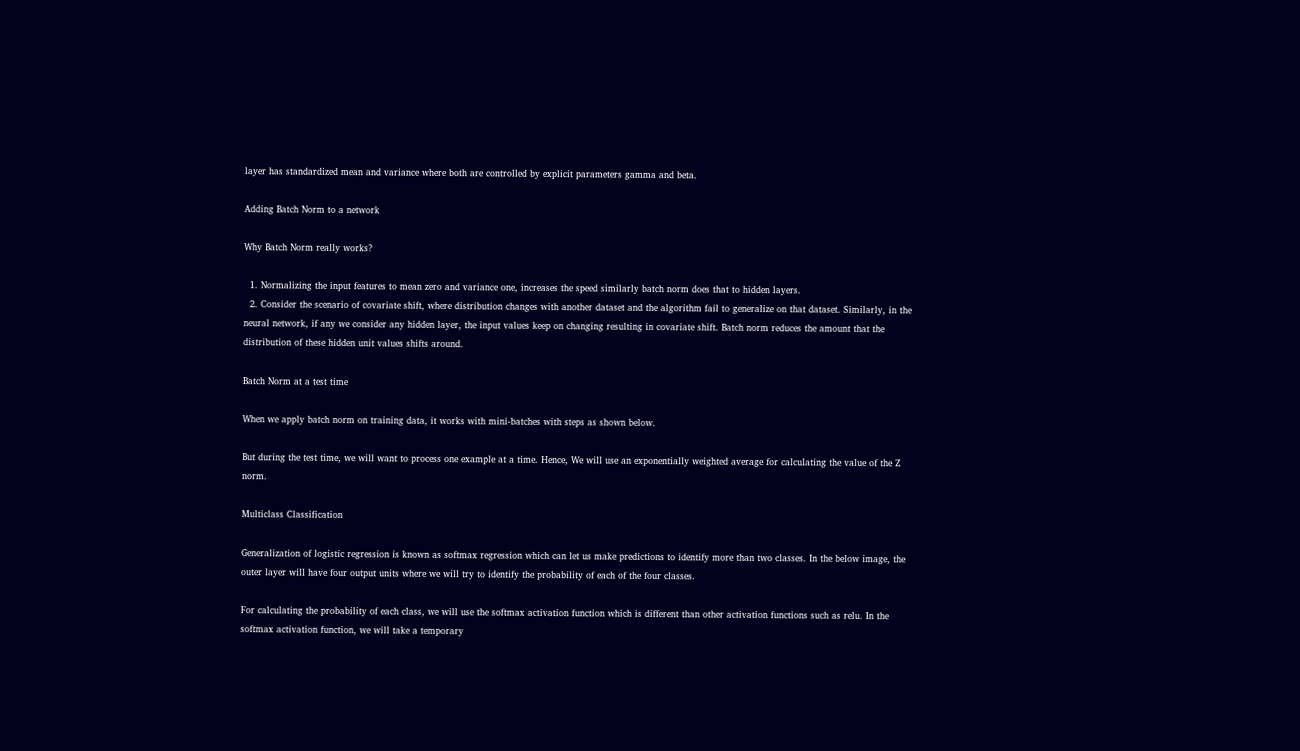layer has standardized mean and variance where both are controlled by explicit parameters gamma and beta.

Adding Batch Norm to a network

Why Batch Norm really works?

  1. Normalizing the input features to mean zero and variance one, increases the speed similarly batch norm does that to hidden layers.
  2. Consider the scenario of covariate shift, where distribution changes with another dataset and the algorithm fail to generalize on that dataset. Similarly, in the neural network, if any we consider any hidden layer, the input values keep on changing resulting in covariate shift. Batch norm reduces the amount that the distribution of these hidden unit values shifts around.

Batch Norm at a test time

When we apply batch norm on training data, it works with mini-batches with steps as shown below.

But during the test time, we will want to process one example at a time. Hence, We will use an exponentially weighted average for calculating the value of the Z norm.

Multiclass Classification

Generalization of logistic regression is known as softmax regression which can let us make predictions to identify more than two classes. In the below image, the outer layer will have four output units where we will try to identify the probability of each of the four classes.

For calculating the probability of each class, we will use the softmax activation function which is different than other activation functions such as relu. In the softmax activation function, we will take a temporary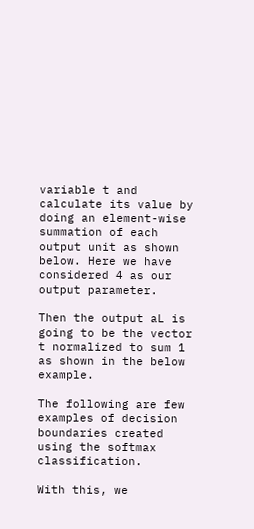variable t and calculate its value by doing an element-wise summation of each output unit as shown below. Here we have considered 4 as our output parameter.

Then the output aL is going to be the vector t normalized to sum 1 as shown in the below example.

The following are few examples of decision boundaries created using the softmax classification.

With this, we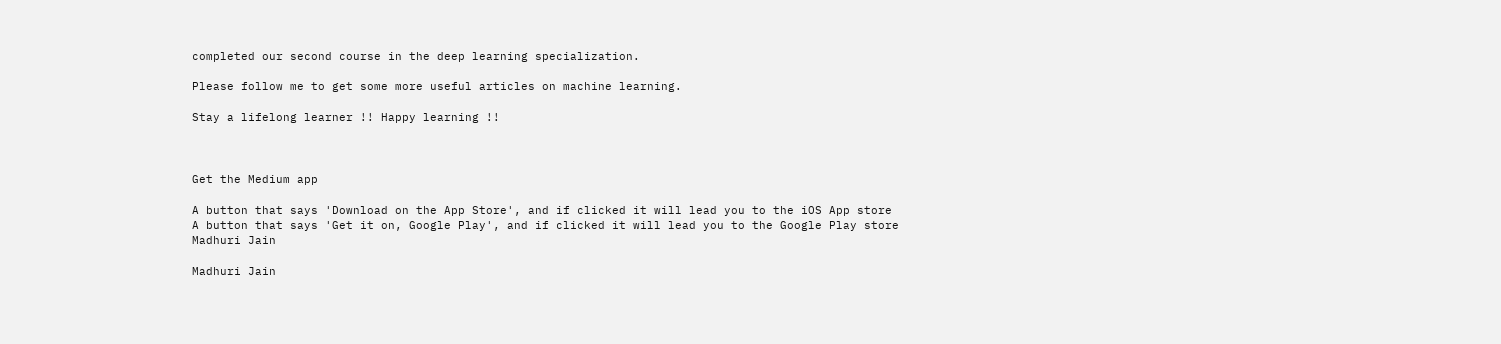completed our second course in the deep learning specialization.

Please follow me to get some more useful articles on machine learning.

Stay a lifelong learner !! Happy learning !!



Get the Medium app

A button that says 'Download on the App Store', and if clicked it will lead you to the iOS App store
A button that says 'Get it on, Google Play', and if clicked it will lead you to the Google Play store
Madhuri Jain

Madhuri Jain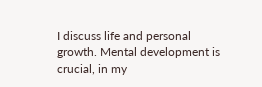I discuss life and personal growth. Mental development is crucial, in my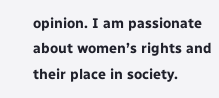opinion. I am passionate about women’s rights and their place in society.